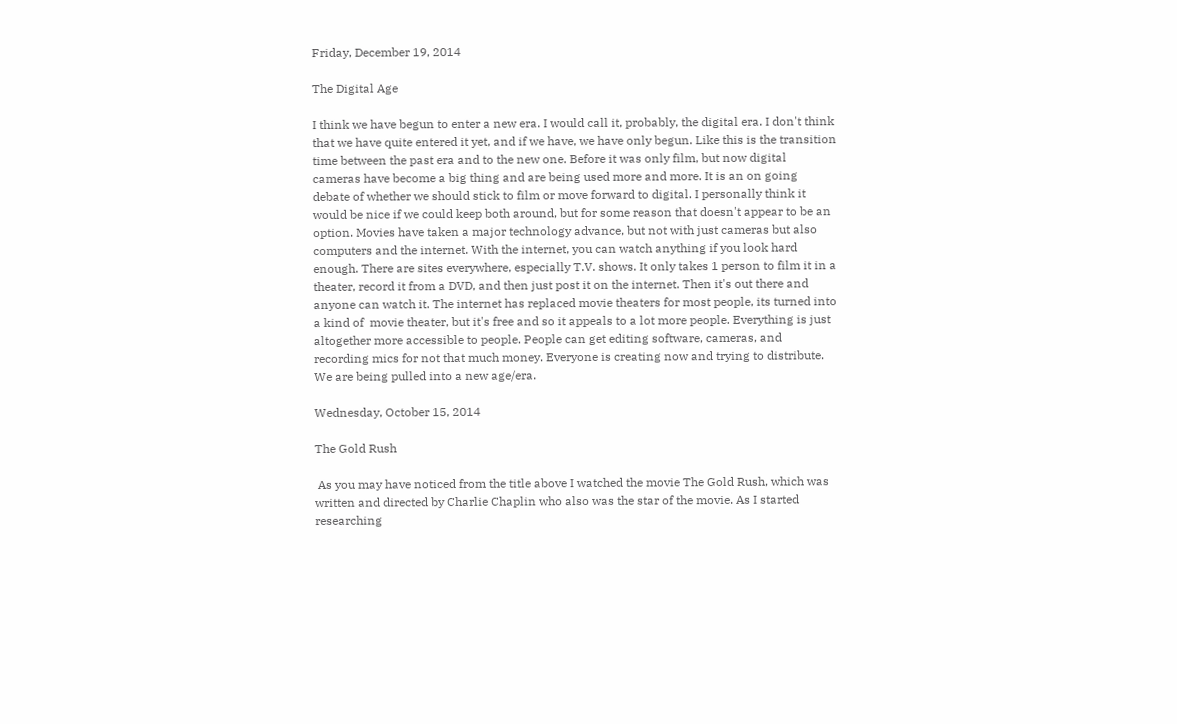Friday, December 19, 2014

The Digital Age

I think we have begun to enter a new era. I would call it, probably, the digital era. I don't think that we have quite entered it yet, and if we have, we have only begun. Like this is the transition time between the past era and to the new one. Before it was only film, but now digital cameras have become a big thing and are being used more and more. It is an on going debate of whether we should stick to film or move forward to digital. I personally think it would be nice if we could keep both around, but for some reason that doesn't appear to be an option. Movies have taken a major technology advance, but not with just cameras but also computers and the internet. With the internet, you can watch anything if you look hard enough. There are sites everywhere, especially T.V. shows. It only takes 1 person to film it in a theater, record it from a DVD, and then just post it on the internet. Then it's out there and anyone can watch it. The internet has replaced movie theaters for most people, its turned into a kind of  movie theater, but it's free and so it appeals to a lot more people. Everything is just altogether more accessible to people. People can get editing software, cameras, and recording mics for not that much money. Everyone is creating now and trying to distribute.  We are being pulled into a new age/era.

Wednesday, October 15, 2014

The Gold Rush

 As you may have noticed from the title above I watched the movie The Gold Rush, which was written and directed by Charlie Chaplin who also was the star of the movie. As I started researching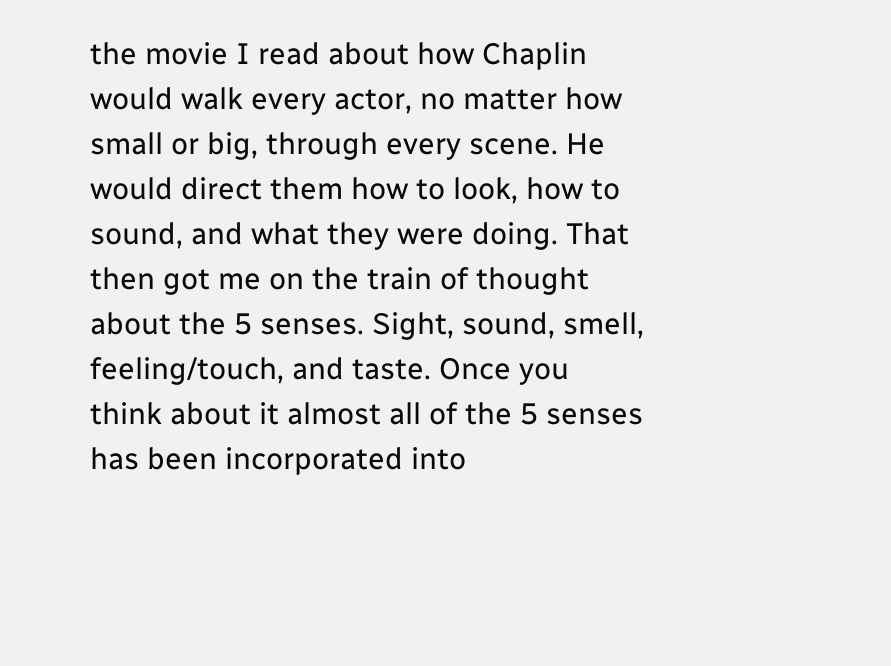the movie I read about how Chaplin would walk every actor, no matter how small or big, through every scene. He would direct them how to look, how to sound, and what they were doing. That then got me on the train of thought about the 5 senses. Sight, sound, smell, feeling/touch, and taste. Once you think about it almost all of the 5 senses has been incorporated into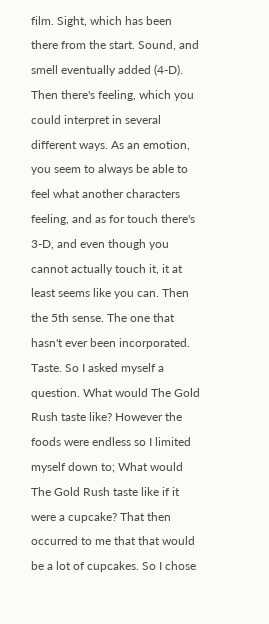film. Sight, which has been there from the start. Sound, and smell eventually added (4-D). Then there's feeling, which you could interpret in several different ways. As an emotion, you seem to always be able to feel what another characters feeling, and as for touch there's 3-D, and even though you cannot actually touch it, it at least seems like you can. Then the 5th sense. The one that hasn't ever been incorporated. Taste. So I asked myself a question. What would The Gold Rush taste like? However the foods were endless so I limited myself down to; What would The Gold Rush taste like if it were a cupcake? That then occurred to me that that would be a lot of cupcakes. So I chose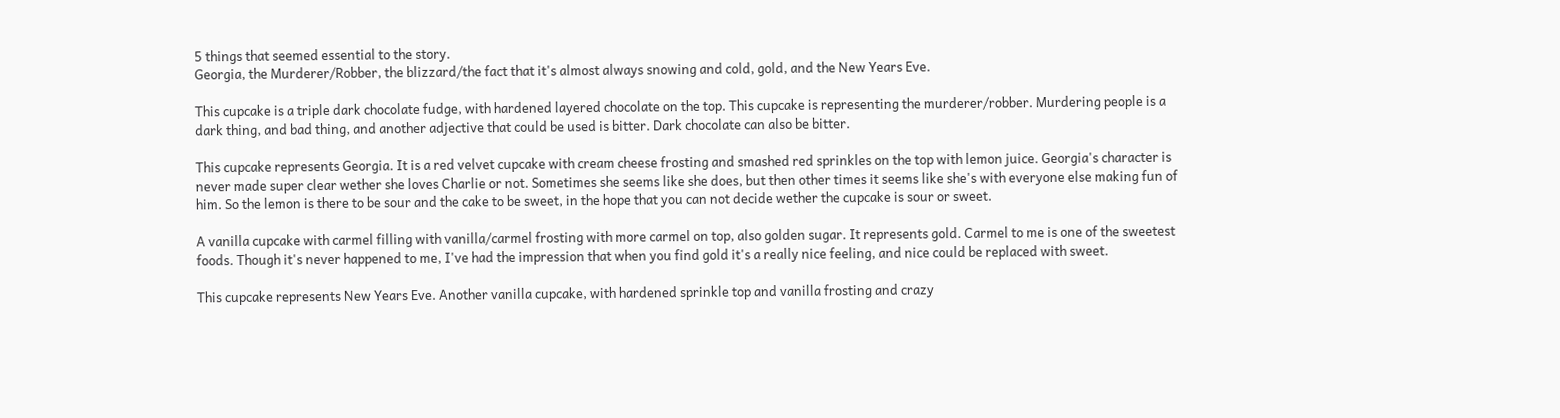5 things that seemed essential to the story.
Georgia, the Murderer/Robber, the blizzard/the fact that it's almost always snowing and cold, gold, and the New Years Eve.

This cupcake is a triple dark chocolate fudge, with hardened layered chocolate on the top. This cupcake is representing the murderer/robber. Murdering people is a dark thing, and bad thing, and another adjective that could be used is bitter. Dark chocolate can also be bitter.

This cupcake represents Georgia. It is a red velvet cupcake with cream cheese frosting and smashed red sprinkles on the top with lemon juice. Georgia's character is never made super clear wether she loves Charlie or not. Sometimes she seems like she does, but then other times it seems like she's with everyone else making fun of him. So the lemon is there to be sour and the cake to be sweet, in the hope that you can not decide wether the cupcake is sour or sweet.

A vanilla cupcake with carmel filling with vanilla/carmel frosting with more carmel on top, also golden sugar. It represents gold. Carmel to me is one of the sweetest foods. Though it's never happened to me, I've had the impression that when you find gold it's a really nice feeling, and nice could be replaced with sweet.

This cupcake represents New Years Eve. Another vanilla cupcake, with hardened sprinkle top and vanilla frosting and crazy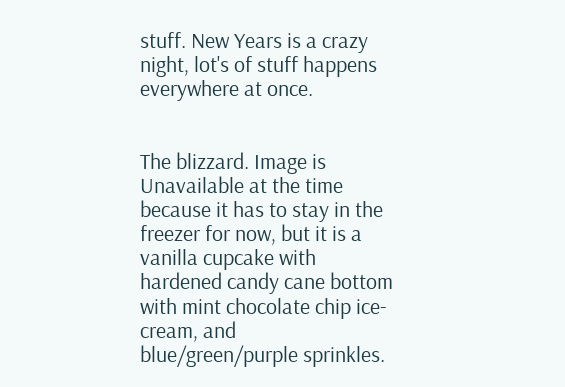stuff. New Years is a crazy night, lot's of stuff happens everywhere at once.


The blizzard. Image is Unavailable at the time because it has to stay in the freezer for now, but it is a vanilla cupcake with hardened candy cane bottom with mint chocolate chip ice-cream, and blue/green/purple sprinkles.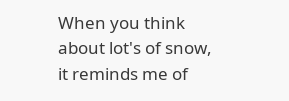When you think about lot's of snow, it reminds me of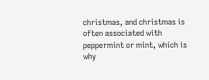christmas, and christmas is often associated with peppermint or mint, which is why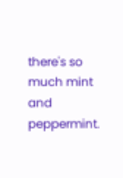there's so much mint and peppermint.